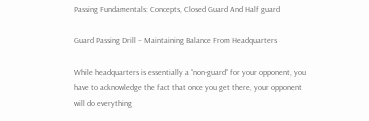Passing Fundamentals: Concepts, Closed Guard And Half guard

Guard Passing Drill – Maintaining Balance From Headquarters

While headquarters is essentially a “non-guard” for your opponent, you have to acknowledge the fact that once you get there, your opponent will do everything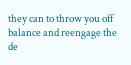they can to throw you off balance and reengage the de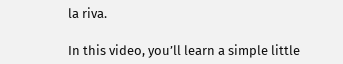la riva.

In this video, you’ll learn a simple little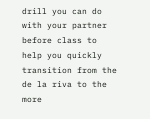drill you can do with your partner before class to help you quickly transition from the de la riva to the more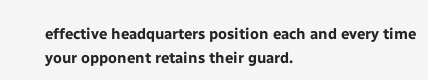effective headquarters position each and every time your opponent retains their guard.